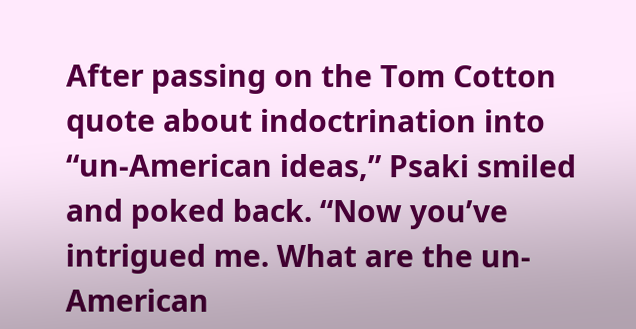After passing on the Tom Cotton quote about indoctrination into “un-American ideas,” Psaki smiled and poked back. “Now you’ve intrigued me. What are the un-American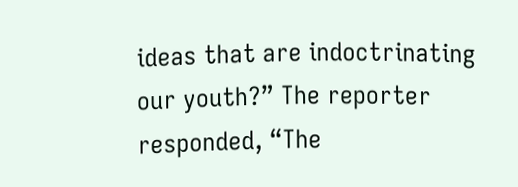ideas that are indoctrinating our youth?” The reporter responded, “The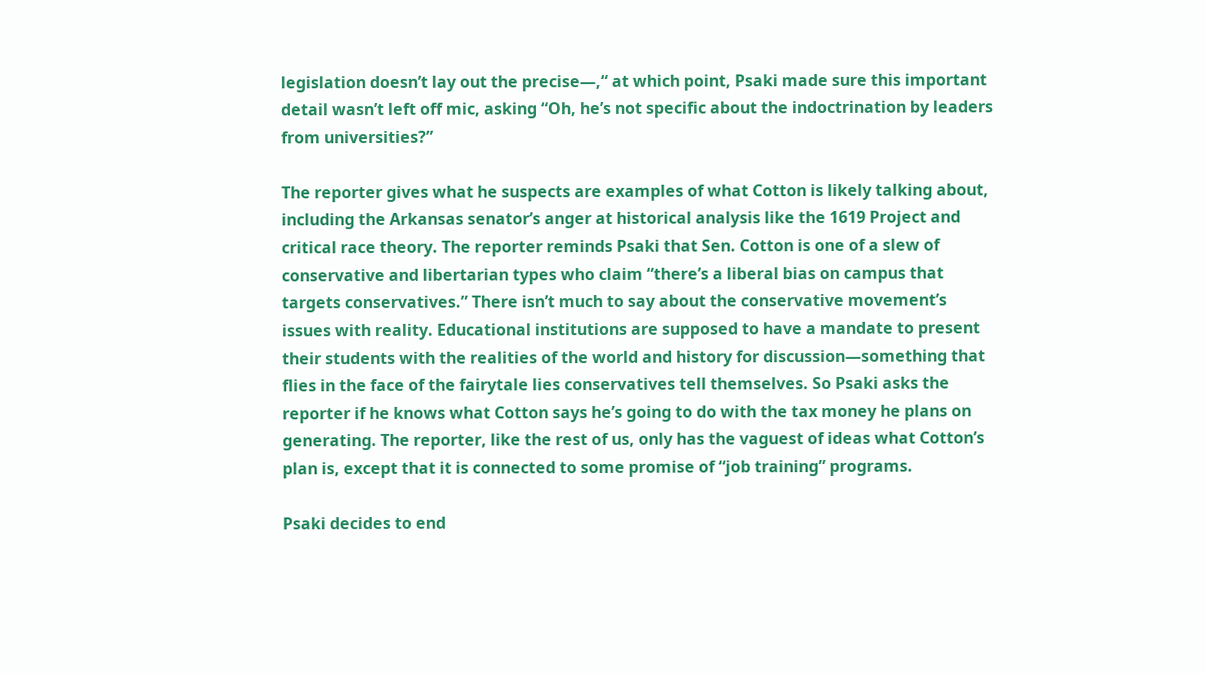legislation doesn’t lay out the precise—,“ at which point, Psaki made sure this important detail wasn’t left off mic, asking “Oh, he’s not specific about the indoctrination by leaders from universities?”

The reporter gives what he suspects are examples of what Cotton is likely talking about, including the Arkansas senator’s anger at historical analysis like the 1619 Project and critical race theory. The reporter reminds Psaki that Sen. Cotton is one of a slew of conservative and libertarian types who claim “there’s a liberal bias on campus that targets conservatives.” There isn’t much to say about the conservative movement’s issues with reality. Educational institutions are supposed to have a mandate to present their students with the realities of the world and history for discussion—something that flies in the face of the fairytale lies conservatives tell themselves. So Psaki asks the reporter if he knows what Cotton says he’s going to do with the tax money he plans on generating. The reporter, like the rest of us, only has the vaguest of ideas what Cotton’s plan is, except that it is connected to some promise of “job training” programs.

Psaki decides to end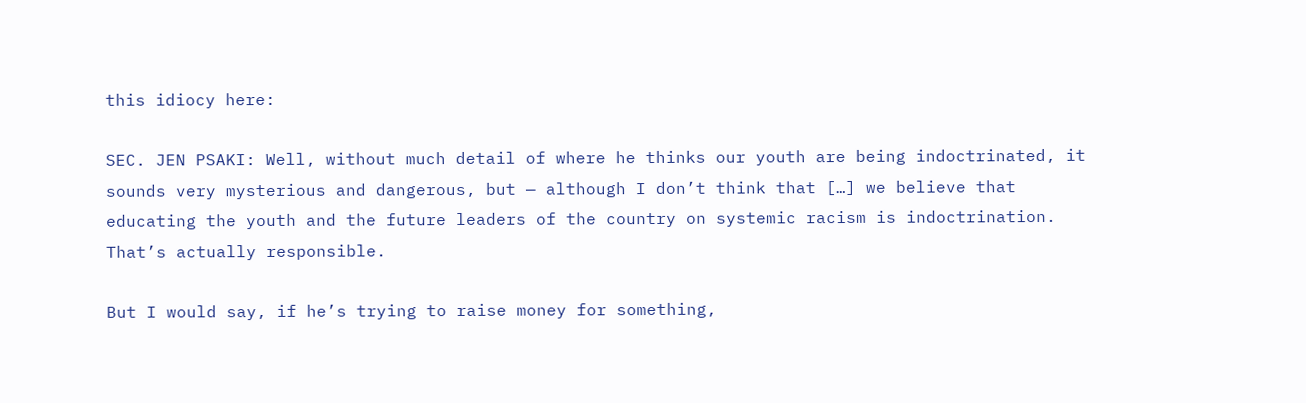this idiocy here:

SEC. JEN PSAKI: Well, without much detail of where he thinks our youth are being indoctrinated, it sounds very mysterious and dangerous, but — although I don’t think that […] we believe that educating the youth and the future leaders of the country on systemic racism is indoctrination. That’s actually responsible.

But I would say, if he’s trying to raise money for something,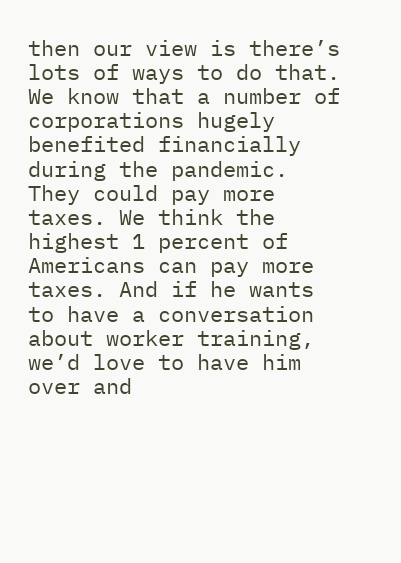then our view is there’s lots of ways to do that. We know that a number of corporations hugely benefited financially during the pandemic. They could pay more taxes. We think the highest 1 percent of Americans can pay more taxes. And if he wants to have a conversation about worker training, we’d love to have him over and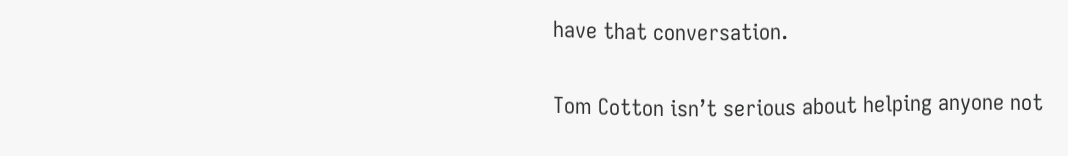have that conversation.

Tom Cotton isn’t serious about helping anyone not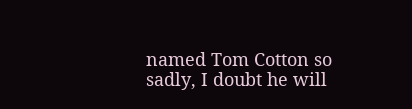named Tom Cotton so sadly, I doubt he will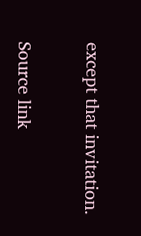except that invitation.

Source link